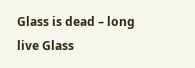Glass is dead – long live Glass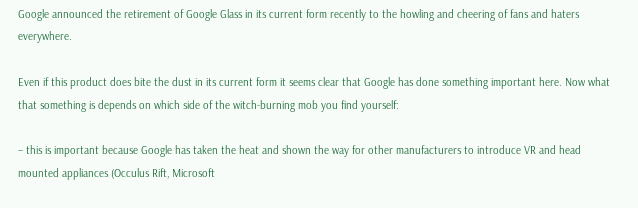Google announced the retirement of Google Glass in its current form recently to the howling and cheering of fans and haters everywhere.

Even if this product does bite the dust in its current form it seems clear that Google has done something important here. Now what that something is depends on which side of the witch-burning mob you find yourself:

– this is important because Google has taken the heat and shown the way for other manufacturers to introduce VR and head mounted appliances (Occulus Rift, Microsoft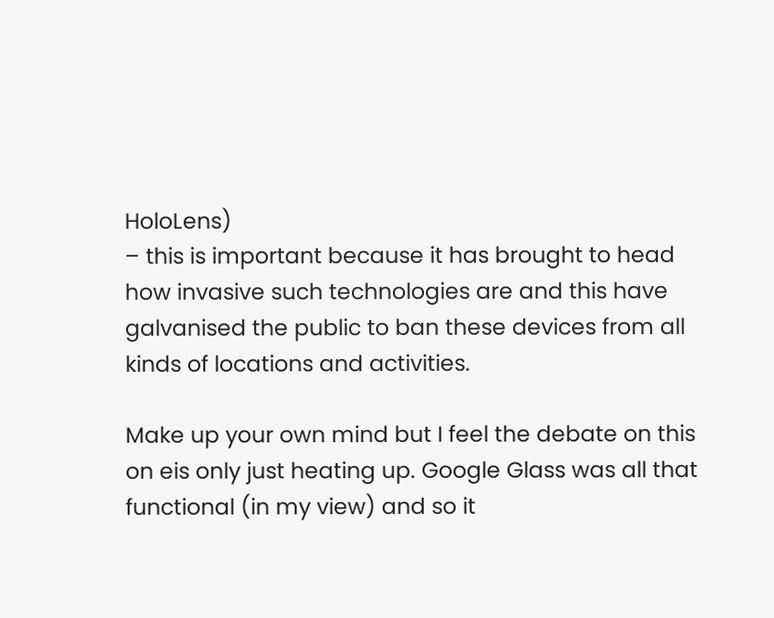HoloLens)
– this is important because it has brought to head how invasive such technologies are and this have galvanised the public to ban these devices from all kinds of locations and activities.

Make up your own mind but I feel the debate on this on eis only just heating up. Google Glass was all that functional (in my view) and so it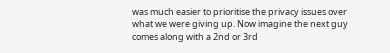was much easier to prioritise the privacy issues over what we were giving up. Now imagine the next guy comes along with a 2nd or 3rd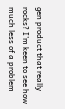gen product that really rocks? I’m keen to see how much less of a problem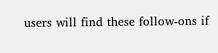users will find these follow-ons if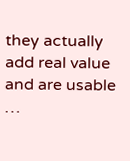they actually add real value and are usable …